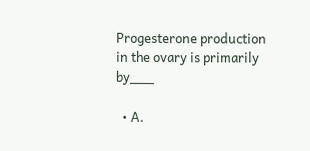Progesterone production in the ovary is primarily by___

  • A.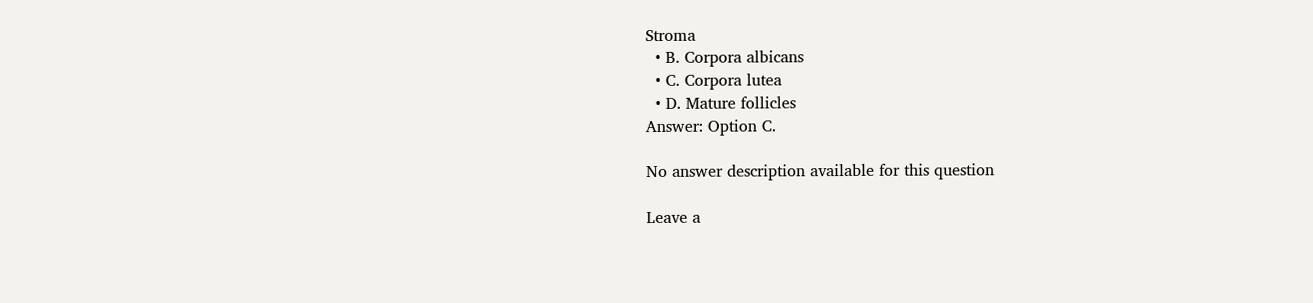Stroma
  • B. Corpora albicans
  • C. Corpora lutea
  • D. Mature follicles
Answer: Option C.

No answer description available for this question

Leave a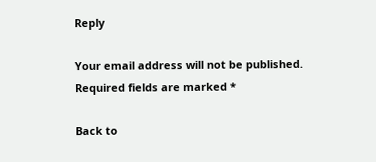Reply

Your email address will not be published. Required fields are marked *

Back to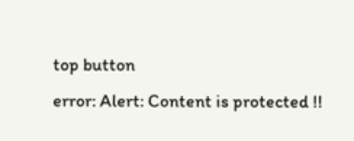top button
error: Alert: Content is protected !!